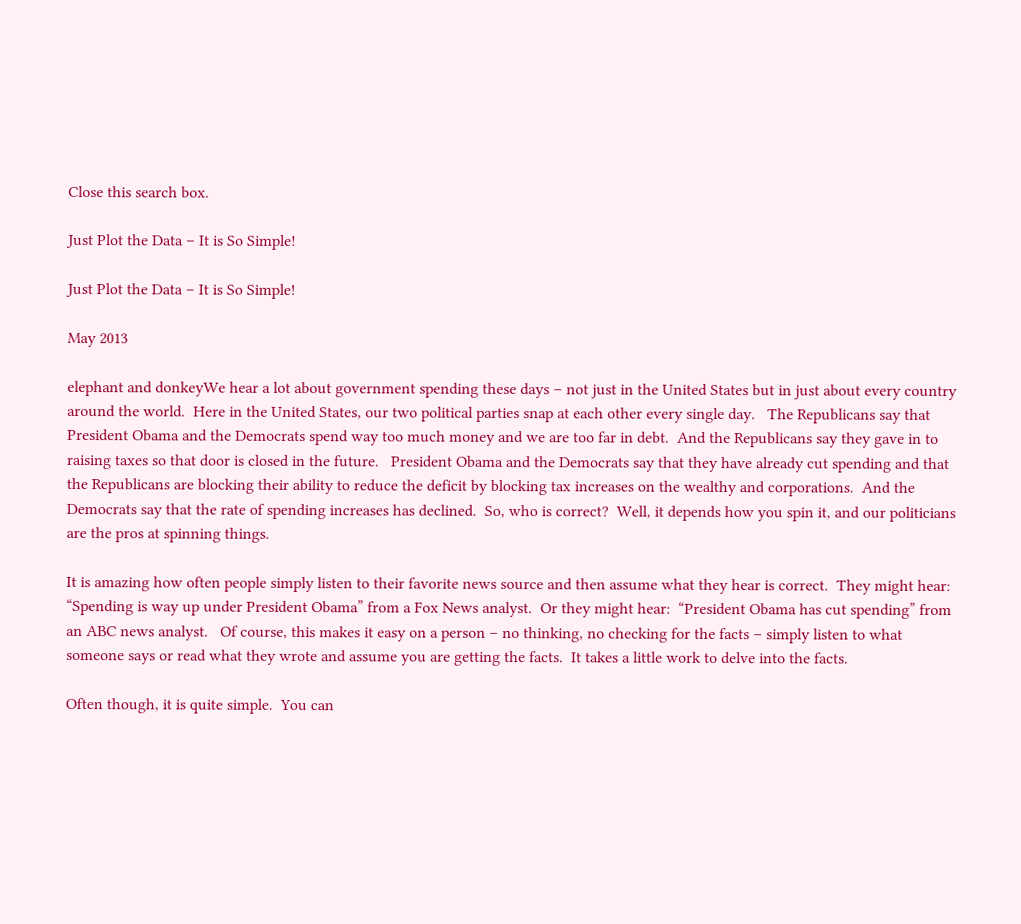Close this search box.

Just Plot the Data – It is So Simple!

Just Plot the Data – It is So Simple!

May 2013

elephant and donkeyWe hear a lot about government spending these days – not just in the United States but in just about every country around the world.  Here in the United States, our two political parties snap at each other every single day.   The Republicans say that President Obama and the Democrats spend way too much money and we are too far in debt.  And the Republicans say they gave in to raising taxes so that door is closed in the future.   President Obama and the Democrats say that they have already cut spending and that the Republicans are blocking their ability to reduce the deficit by blocking tax increases on the wealthy and corporations.  And the Democrats say that the rate of spending increases has declined.  So, who is correct?  Well, it depends how you spin it, and our politicians are the pros at spinning things.

It is amazing how often people simply listen to their favorite news source and then assume what they hear is correct.  They might hear: “Spending is way up under President Obama” from a Fox News analyst.  Or they might hear:  “President Obama has cut spending” from an ABC news analyst.   Of course, this makes it easy on a person – no thinking, no checking for the facts – simply listen to what someone says or read what they wrote and assume you are getting the facts.  It takes a little work to delve into the facts.

Often though, it is quite simple.  You can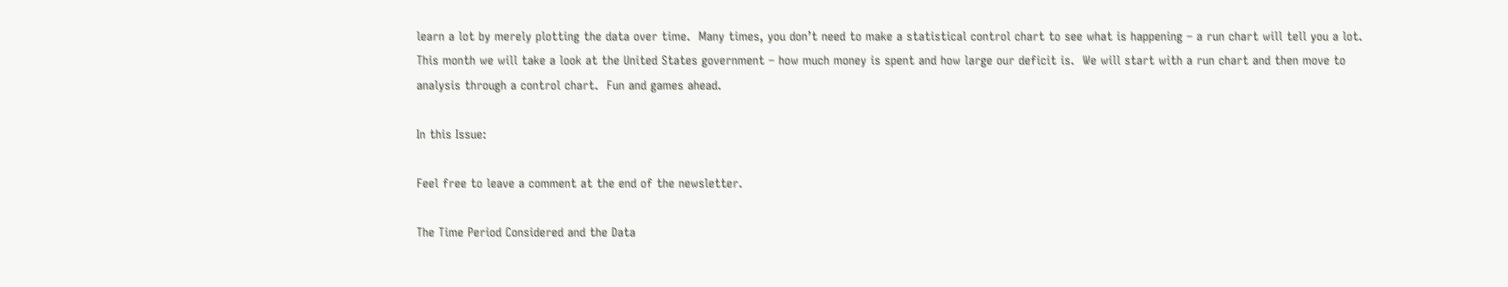learn a lot by merely plotting the data over time.  Many times, you don’t need to make a statistical control chart to see what is happening – a run chart will tell you a lot.    This month we will take a look at the United States government – how much money is spent and how large our deficit is.  We will start with a run chart and then move to analysis through a control chart.  Fun and games ahead.

In this Issue:

Feel free to leave a comment at the end of the newsletter.

The Time Period Considered and the Data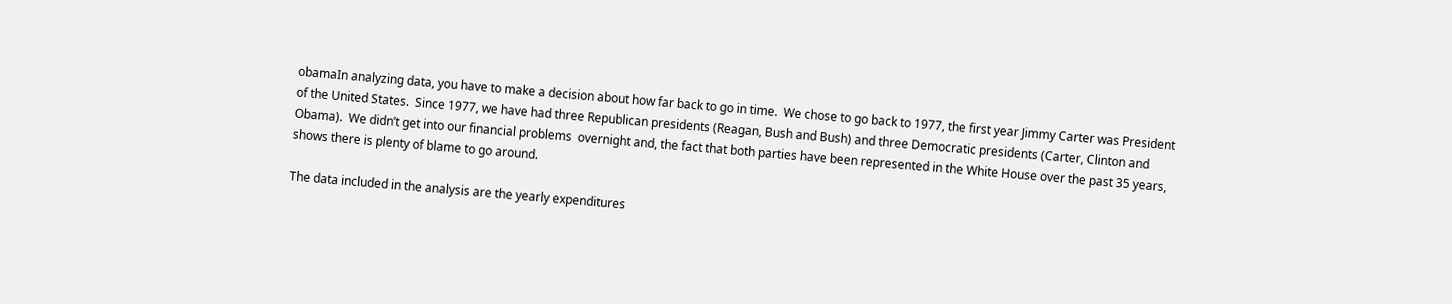obamaIn analyzing data, you have to make a decision about how far back to go in time.  We chose to go back to 1977, the first year Jimmy Carter was President of the United States.  Since 1977, we have had three Republican presidents (Reagan, Bush and Bush) and three Democratic presidents (Carter, Clinton and Obama).  We didn’t get into our financial problems  overnight and, the fact that both parties have been represented in the White House over the past 35 years, shows there is plenty of blame to go around.

The data included in the analysis are the yearly expenditures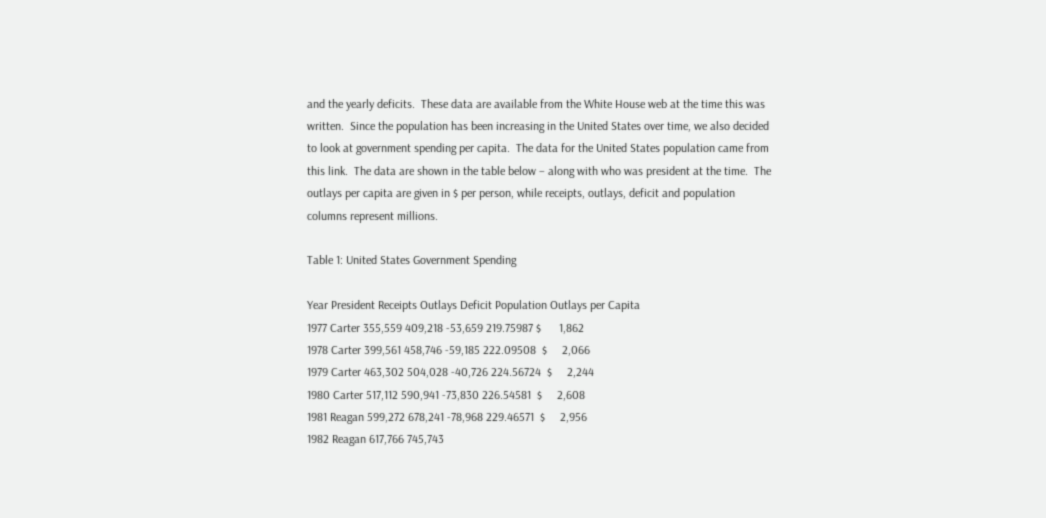and the yearly deficits.  These data are available from the White House web at the time this was written.  Since the population has been increasing in the United States over time, we also decided to look at government spending per capita.  The data for the United States population came from this link.  The data are shown in the table below – along with who was president at the time.  The outlays per capita are given in $ per person, while receipts, outlays, deficit and population columns represent millions.

Table 1: United States Government Spending

Year President Receipts Outlays Deficit Population Outlays per Capita
1977 Carter 355,559 409,218 -53,659 219.75987 $      1,862
1978 Carter 399,561 458,746 -59,185 222.09508  $     2,066
1979 Carter 463,302 504,028 -40,726 224.56724  $     2,244
1980 Carter 517,112 590,941 -73,830 226.54581  $     2,608
1981 Reagan 599,272 678,241 -78,968 229.46571  $     2,956
1982 Reagan 617,766 745,743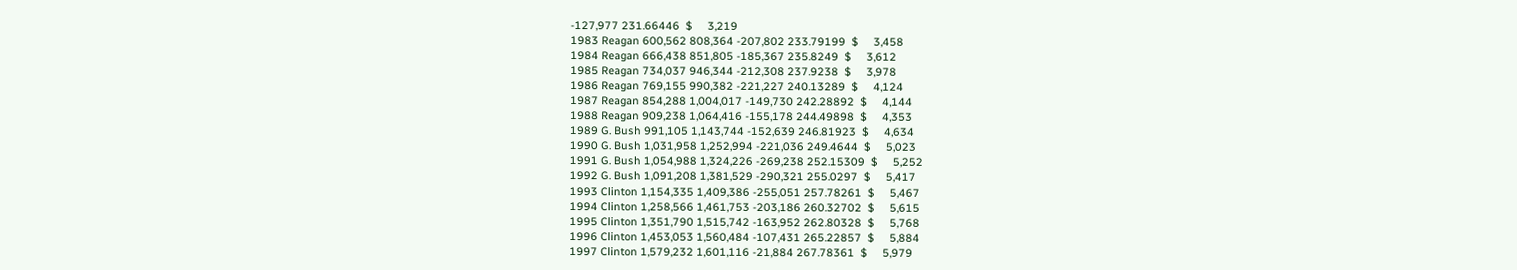-127,977 231.66446  $     3,219
1983 Reagan 600,562 808,364 -207,802 233.79199  $     3,458
1984 Reagan 666,438 851,805 -185,367 235.8249  $     3,612
1985 Reagan 734,037 946,344 -212,308 237.9238  $     3,978
1986 Reagan 769,155 990,382 -221,227 240.13289  $     4,124
1987 Reagan 854,288 1,004,017 -149,730 242.28892  $     4,144
1988 Reagan 909,238 1,064,416 -155,178 244.49898  $     4,353
1989 G. Bush 991,105 1,143,744 -152,639 246.81923  $     4,634
1990 G. Bush 1,031,958 1,252,994 -221,036 249.4644  $     5,023
1991 G. Bush 1,054,988 1,324,226 -269,238 252.15309  $     5,252
1992 G. Bush 1,091,208 1,381,529 -290,321 255.0297  $     5,417
1993 Clinton 1,154,335 1,409,386 -255,051 257.78261  $     5,467
1994 Clinton 1,258,566 1,461,753 -203,186 260.32702  $     5,615
1995 Clinton 1,351,790 1,515,742 -163,952 262.80328  $     5,768
1996 Clinton 1,453,053 1,560,484 -107,431 265.22857  $     5,884
1997 Clinton 1,579,232 1,601,116 -21,884 267.78361  $     5,979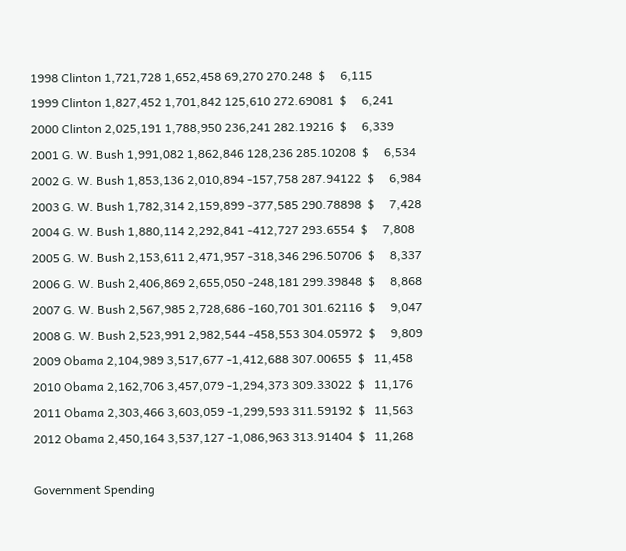1998 Clinton 1,721,728 1,652,458 69,270 270.248  $     6,115
1999 Clinton 1,827,452 1,701,842 125,610 272.69081  $     6,241
2000 Clinton 2,025,191 1,788,950 236,241 282.19216  $     6,339
2001 G. W. Bush 1,991,082 1,862,846 128,236 285.10208  $     6,534
2002 G. W. Bush 1,853,136 2,010,894 -157,758 287.94122  $     6,984
2003 G. W. Bush 1,782,314 2,159,899 -377,585 290.78898  $     7,428
2004 G. W. Bush 1,880,114 2,292,841 -412,727 293.6554  $     7,808
2005 G. W. Bush 2,153,611 2,471,957 -318,346 296.50706  $     8,337
2006 G. W. Bush 2,406,869 2,655,050 -248,181 299.39848  $     8,868
2007 G. W. Bush 2,567,985 2,728,686 -160,701 301.62116  $     9,047
2008 G. W. Bush 2,523,991 2,982,544 -458,553 304.05972  $     9,809
2009 Obama 2,104,989 3,517,677 -1,412,688 307.00655  $   11,458
2010 Obama 2,162,706 3,457,079 -1,294,373 309.33022  $   11,176
2011 Obama 2,303,466 3,603,059 -1,299,593 311.59192  $   11,563
2012 Obama 2,450,164 3,537,127 -1,086,963 313.91404  $   11,268

Government Spending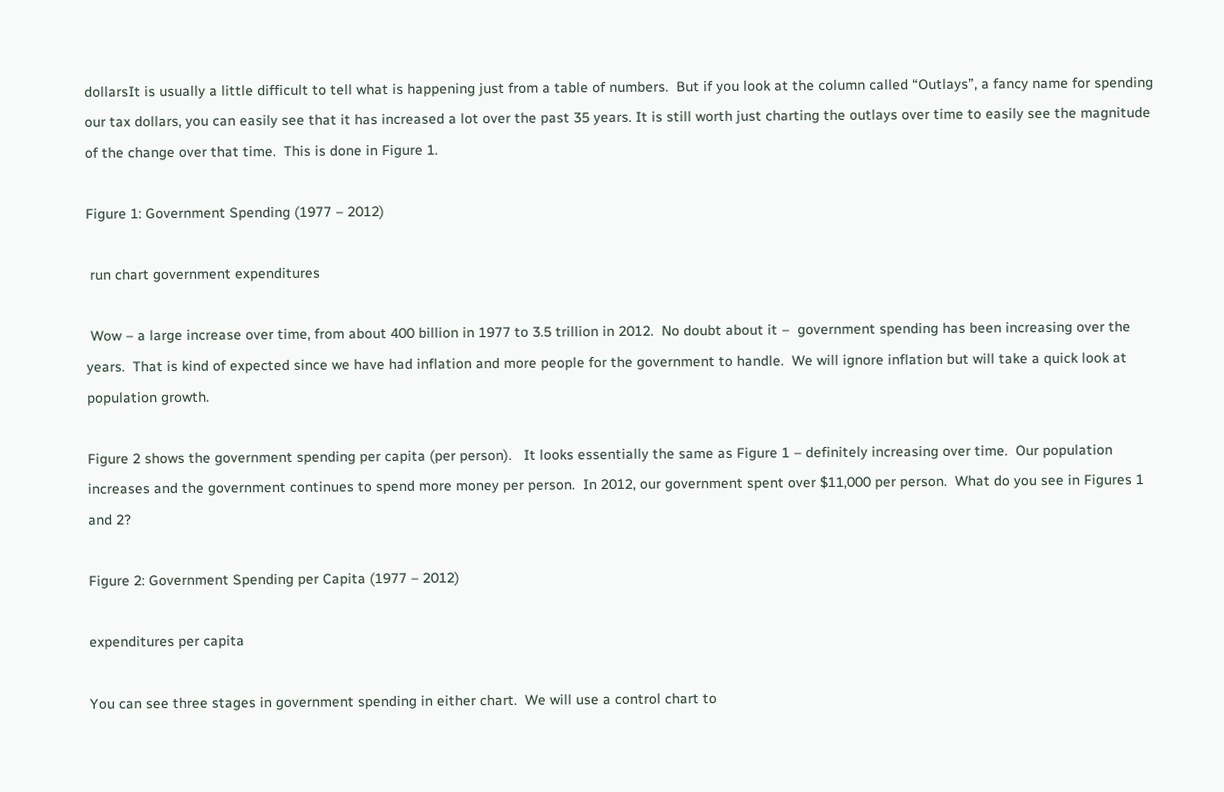dollarsIt is usually a little difficult to tell what is happening just from a table of numbers.  But if you look at the column called “Outlays”, a fancy name for spending our tax dollars, you can easily see that it has increased a lot over the past 35 years. It is still worth just charting the outlays over time to easily see the magnitude of the change over that time.  This is done in Figure 1.

Figure 1: Government Spending (1977 – 2012)

 run chart government expenditures

 Wow – a large increase over time, from about 400 billion in 1977 to 3.5 trillion in 2012.  No doubt about it –  government spending has been increasing over the years.  That is kind of expected since we have had inflation and more people for the government to handle.  We will ignore inflation but will take a quick look at population growth.

Figure 2 shows the government spending per capita (per person).   It looks essentially the same as Figure 1 – definitely increasing over time.  Our population increases and the government continues to spend more money per person.  In 2012, our government spent over $11,000 per person.  What do you see in Figures 1 and 2?

Figure 2: Government Spending per Capita (1977 – 2012)

expenditures per capita

You can see three stages in government spending in either chart.  We will use a control chart to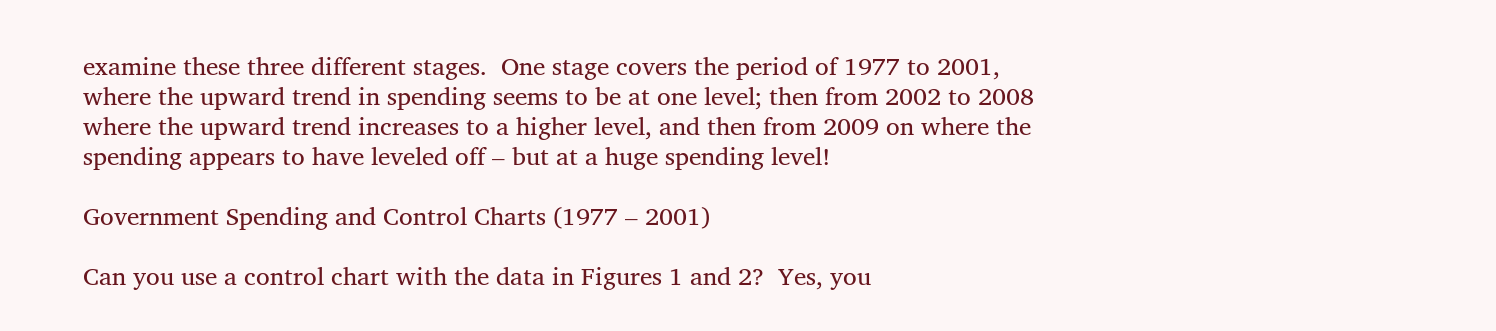examine these three different stages.  One stage covers the period of 1977 to 2001, where the upward trend in spending seems to be at one level; then from 2002 to 2008 where the upward trend increases to a higher level, and then from 2009 on where the spending appears to have leveled off – but at a huge spending level!

Government Spending and Control Charts (1977 – 2001)

Can you use a control chart with the data in Figures 1 and 2?  Yes, you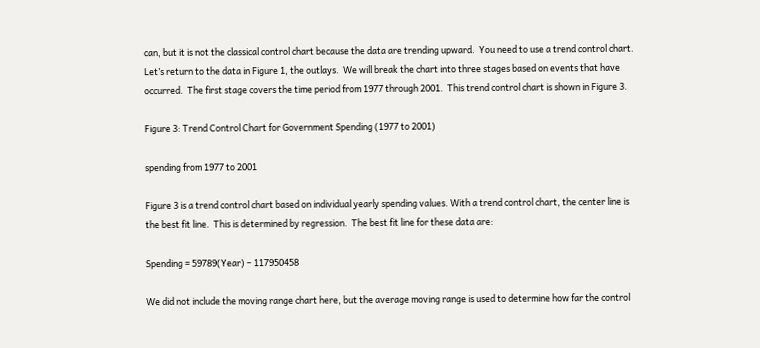can, but it is not the classical control chart because the data are trending upward.  You need to use a trend control chart.  Let’s return to the data in Figure 1, the outlays.  We will break the chart into three stages based on events that have occurred.  The first stage covers the time period from 1977 through 2001.  This trend control chart is shown in Figure 3.

Figure 3: Trend Control Chart for Government Spending (1977 to 2001)

spending from 1977 to 2001

Figure 3 is a trend control chart based on individual yearly spending values. With a trend control chart, the center line is the best fit line.  This is determined by regression.  The best fit line for these data are:

Spending = 59789(Year) – 117950458

We did not include the moving range chart here, but the average moving range is used to determine how far the control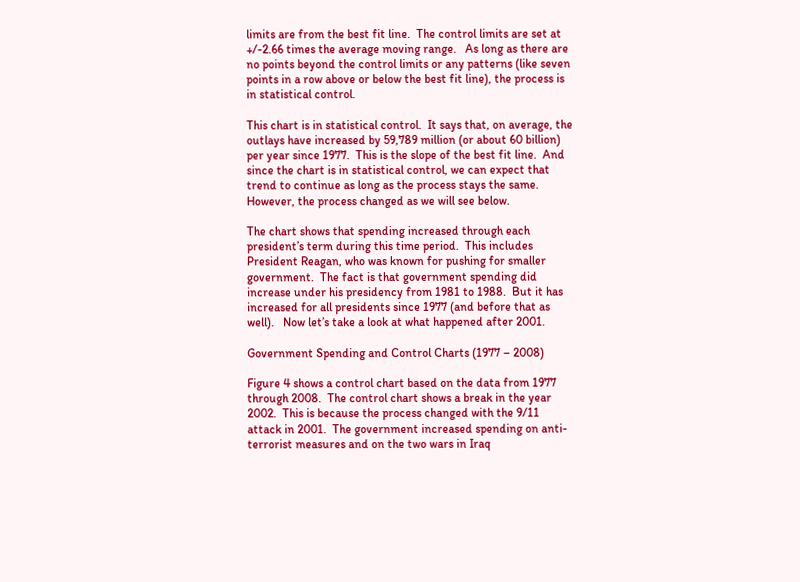limits are from the best fit line.  The control limits are set at +/-2.66 times the average moving range.   As long as there are no points beyond the control limits or any patterns (like seven points in a row above or below the best fit line), the process is in statistical control.

This chart is in statistical control.  It says that, on average, the outlays have increased by 59,789 million (or about 60 billion) per year since 1977.  This is the slope of the best fit line.  And since the chart is in statistical control, we can expect that trend to continue as long as the process stays the same.  However, the process changed as we will see below.

The chart shows that spending increased through each president’s term during this time period.  This includes President Reagan, who was known for pushing for smaller government.  The fact is that government spending did increase under his presidency from 1981 to 1988.  But it has increased for all presidents since 1977 (and before that as well).   Now let’s take a look at what happened after 2001.

Government Spending and Control Charts (1977 – 2008)

Figure 4 shows a control chart based on the data from 1977 through 2008.  The control chart shows a break in the year 2002.  This is because the process changed with the 9/11 attack in 2001.  The government increased spending on anti-terrorist measures and on the two wars in Iraq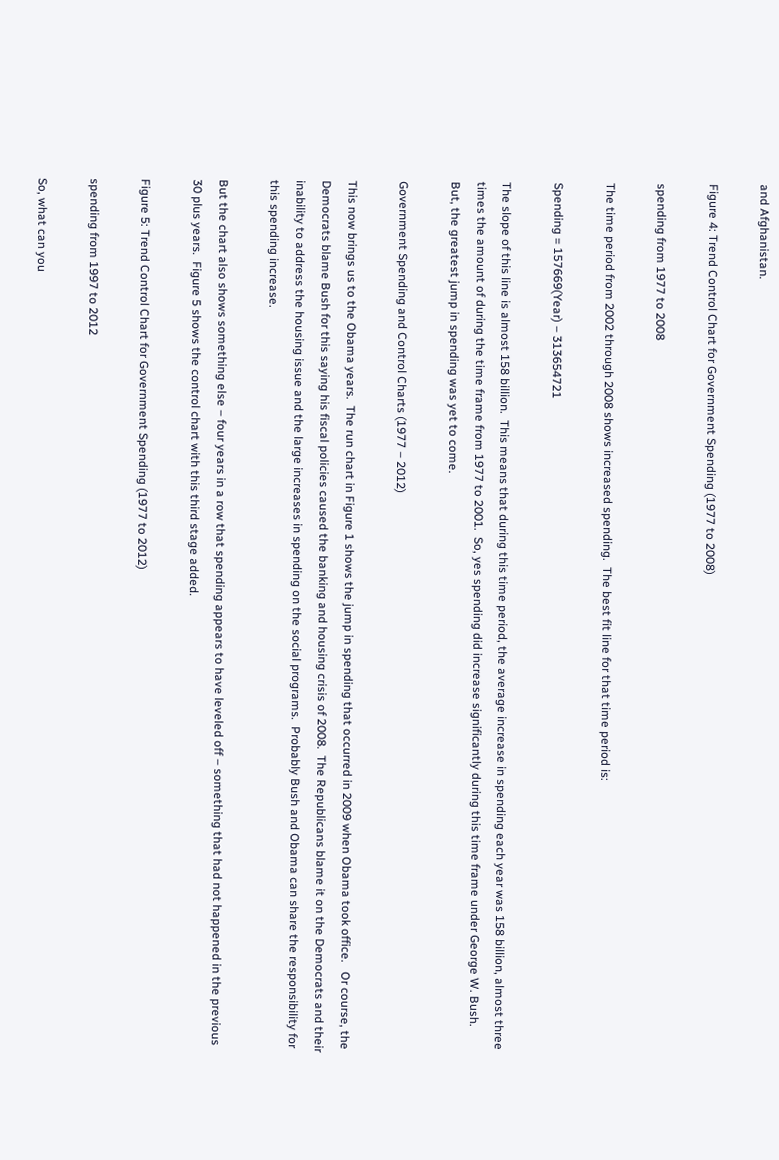and Afghanistan.

Figure 4: Trend Control Chart for Government Spending (1977 to 2008)

spending from 1977 to 2008

The time period from 2002 through 2008 shows increased spending.  The best fit line for that time period is:

Spending = 157669(Year) – 313654721

The slope of this line is almost 158 billion.  This means that during this time period, the average increase in spending each year was 158 billion, almost three times the amount of during the time frame from 1977 to 2001.  So, yes spending did increase significantly during this time frame under George W. Bush.  But, the greatest jump in spending was yet to come.

Government Spending and Control Charts (1977 – 2012)

This now brings us to the Obama years.  The run chart in Figure 1 shows the jump in spending that occurred in 2009 when Obama took office.   Or course, the Democrats blame Bush for this saying his fiscal policies caused the banking and housing crisis of 2008.  The Republicans blame it on the Democrats and their inability to address the housing issue and the large increases in spending on the social programs.  Probably Bush and Obama can share the responsibility for this spending increase.

But the chart also shows something else – four years in a row that spending appears to have leveled off – something that had not happened in the previous 30 plus years.  Figure 5 shows the control chart with this third stage added.

Figure 5: Trend Control Chart for Government Spending (1977 to 2012)

spending from 1997 to 2012

So, what can you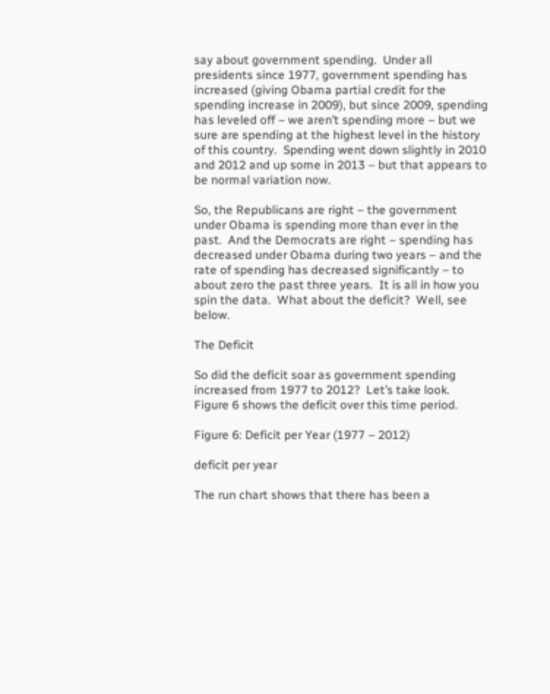say about government spending.  Under all presidents since 1977, government spending has increased (giving Obama partial credit for the spending increase in 2009), but since 2009, spending has leveled off – we aren’t spending more – but we sure are spending at the highest level in the history of this country.  Spending went down slightly in 2010 and 2012 and up some in 2013 – but that appears to be normal variation now.

So, the Republicans are right – the government under Obama is spending more than ever in the past.  And the Democrats are right – spending has decreased under Obama during two years – and the rate of spending has decreased significantly – to about zero the past three years.  It is all in how you spin the data.  What about the deficit?  Well, see below.

The Deficit

So did the deficit soar as government spending increased from 1977 to 2012?  Let’s take look.
Figure 6 shows the deficit over this time period.

Figure 6: Deficit per Year (1977 – 2012)

deficit per year

The run chart shows that there has been a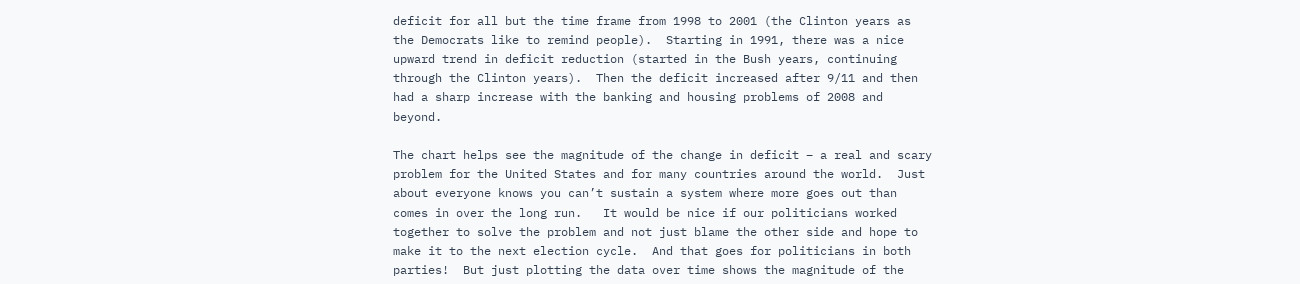deficit for all but the time frame from 1998 to 2001 (the Clinton years as the Democrats like to remind people).  Starting in 1991, there was a nice upward trend in deficit reduction (started in the Bush years, continuing through the Clinton years).  Then the deficit increased after 9/11 and then had a sharp increase with the banking and housing problems of 2008 and beyond.

The chart helps see the magnitude of the change in deficit – a real and scary problem for the United States and for many countries around the world.  Just about everyone knows you can’t sustain a system where more goes out than comes in over the long run.   It would be nice if our politicians worked together to solve the problem and not just blame the other side and hope to make it to the next election cycle.  And that goes for politicians in both parties!  But just plotting the data over time shows the magnitude of the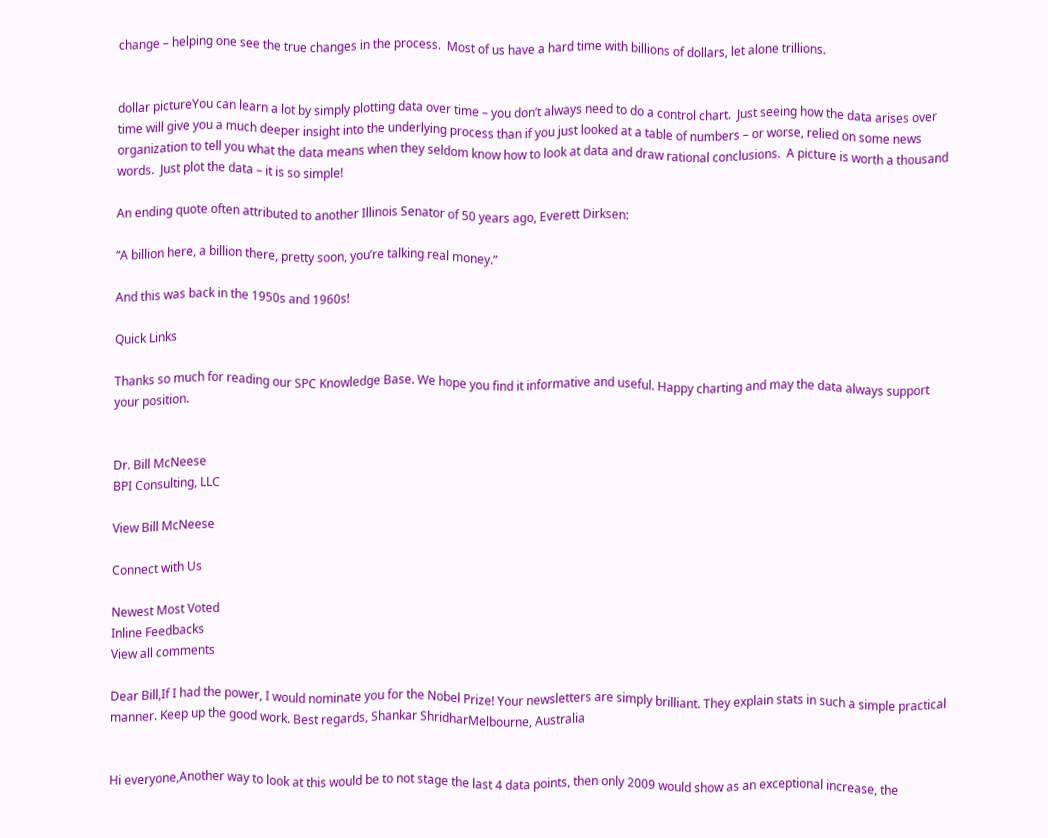change – helping one see the true changes in the process.  Most of us have a hard time with billions of dollars, let alone trillions.


dollar pictureYou can learn a lot by simply plotting data over time – you don’t always need to do a control chart.  Just seeing how the data arises over time will give you a much deeper insight into the underlying process than if you just looked at a table of numbers – or worse, relied on some news organization to tell you what the data means when they seldom know how to look at data and draw rational conclusions.  A picture is worth a thousand words.  Just plot the data – it is so simple!

An ending quote often attributed to another Illinois Senator of 50 years ago, Everett Dirksen:

“A billion here, a billion there, pretty soon, you’re talking real money.”

And this was back in the 1950s and 1960s!

Quick Links

Thanks so much for reading our SPC Knowledge Base. We hope you find it informative and useful. Happy charting and may the data always support your position.


Dr. Bill McNeese
BPI Consulting, LLC

View Bill McNeese

Connect with Us

Newest Most Voted
Inline Feedbacks
View all comments

Dear Bill,If I had the power, I would nominate you for the Nobel Prize! Your newsletters are simply brilliant. They explain stats in such a simple practical manner. Keep up the good work. Best regards, Shankar ShridharMelbourne, Australia


Hi everyone,Another way to look at this would be to not stage the last 4 data points, then only 2009 would show as an exceptional increase, the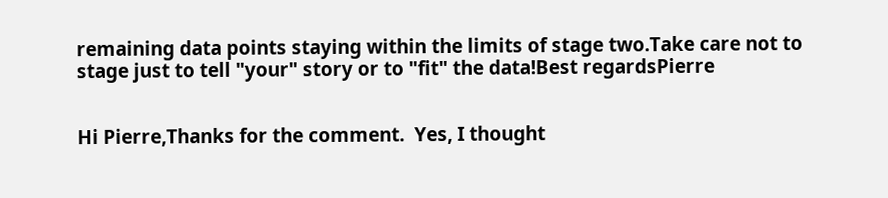remaining data points staying within the limits of stage two.Take care not to stage just to tell "your" story or to "fit" the data!Best regardsPierre


Hi Pierre,Thanks for the comment.  Yes, I thought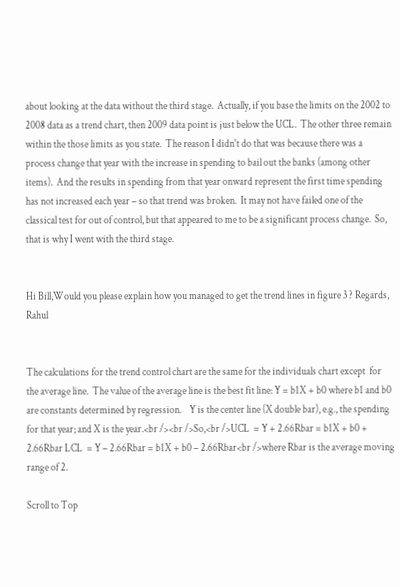about looking at the data without the third stage.  Actually, if you base the limits on the 2002 to 2008 data as a trend chart, then 2009 data point is just below the UCL.  The other three remain within the those limits as you state.  The reason I didn't do that was because there was a process change that year with the increase in spending to bail out the banks (among other items).  And the results in spending from that year onward represent the first time spending has not increased each year – so that trend was broken.  It may not have failed one of the classical test for out of control, but that appeared to me to be a significant process change.  So, that is why I went with the third stage.


Hi Bill,Would you please explain how you managed to get the trend lines in figure 3 ? Regards, Rahul


The calculations for the trend control chart are the same for the individuals chart except  for the average line.  The value of the average line is the best fit line: Y = b1X + b0 where b1 and b0 are constants determined by regression.    Y is the center line (X double bar), e.g., the spending for that year; and X is the year.<br /><br />So,<br />UCL  = Y + 2.66Rbar = b1X + b0 + 2.66Rbar LCL  = Y – 2.66Rbar = b1X + b0 – 2.66Rbar<br />where Rbar is the average moving range of 2.

Scroll to Top